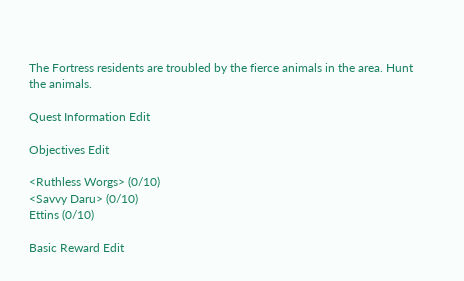The Fortress residents are troubled by the fierce animals in the area. Hunt the animals.

Quest Information Edit

Objectives Edit

<Ruthless Worgs> (0/10)
<Savvy Daru> (0/10)
Ettins (0/10)

Basic Reward Edit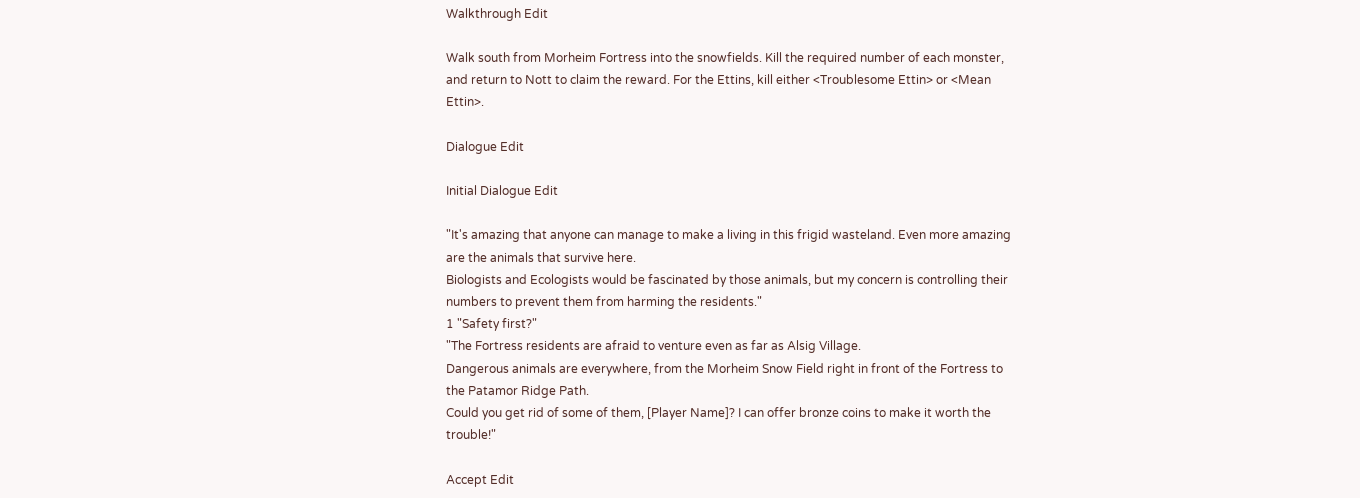Walkthrough Edit

Walk south from Morheim Fortress into the snowfields. Kill the required number of each monster, and return to Nott to claim the reward. For the Ettins, kill either <Troublesome Ettin> or <Mean Ettin>.

Dialogue Edit

Initial Dialogue Edit

"It's amazing that anyone can manage to make a living in this frigid wasteland. Even more amazing are the animals that survive here.
Biologists and Ecologists would be fascinated by those animals, but my concern is controlling their numbers to prevent them from harming the residents."
1 "Safety first?"
"The Fortress residents are afraid to venture even as far as Alsig Village.
Dangerous animals are everywhere, from the Morheim Snow Field right in front of the Fortress to the Patamor Ridge Path.
Could you get rid of some of them, [Player Name]? I can offer bronze coins to make it worth the trouble!"

Accept Edit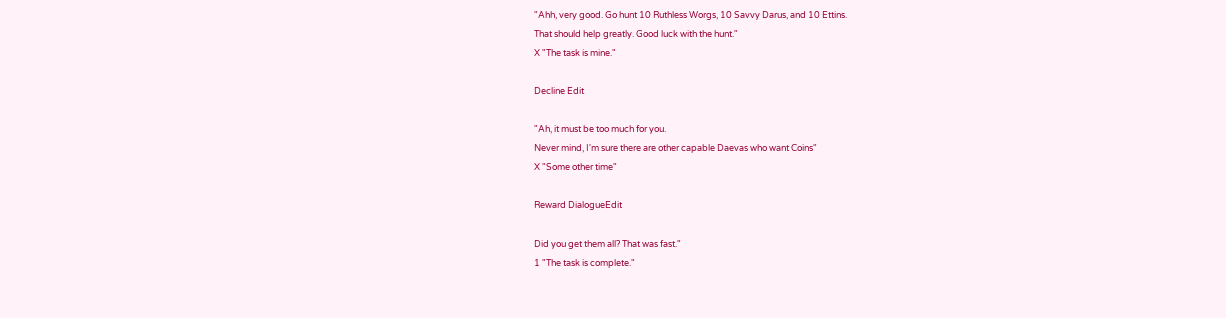"Ahh, very good. Go hunt 10 Ruthless Worgs, 10 Savvy Darus, and 10 Ettins.
That should help greatly. Good luck with the hunt."
X "The task is mine."

Decline Edit

"Ah, it must be too much for you.
Never mind, I'm sure there are other capable Daevas who want Coins"
X "Some other time"

Reward DialogueEdit

Did you get them all? That was fast."
1 "The task is complete."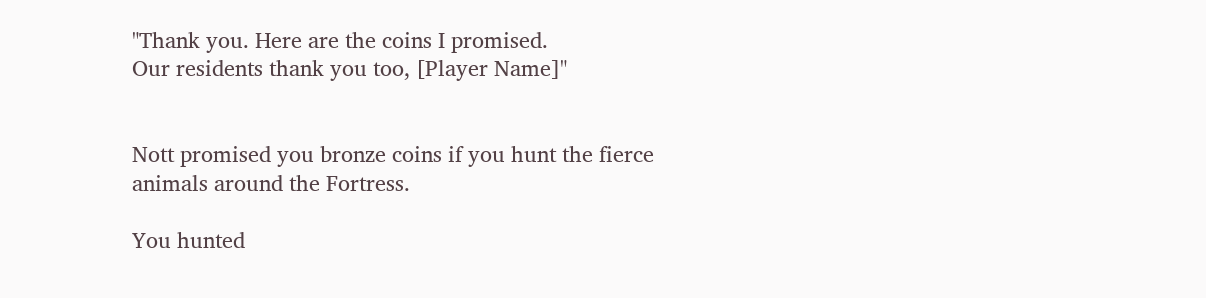"Thank you. Here are the coins I promised.
Our residents thank you too, [Player Name]"


Nott promised you bronze coins if you hunt the fierce animals around the Fortress.

You hunted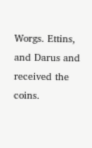Worgs. Ettins, and Darus and received the coins.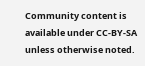Community content is available under CC-BY-SA unless otherwise noted.